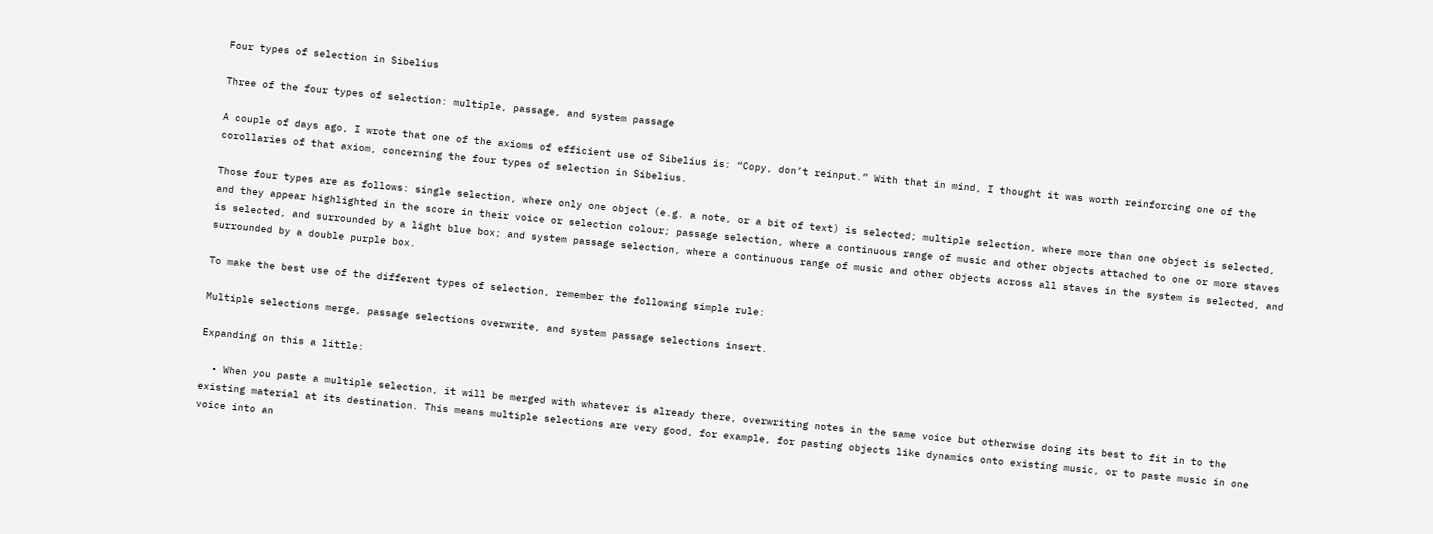Four types of selection in Sibelius

Three of the four types of selection: multiple, passage, and system passage

A couple of days ago, I wrote that one of the axioms of efficient use of Sibelius is: “Copy, don’t reinput.” With that in mind, I thought it was worth reinforcing one of the corollaries of that axiom, concerning the four types of selection in Sibelius.

Those four types are as follows: single selection, where only one object (e.g. a note, or a bit of text) is selected; multiple selection, where more than one object is selected, and they appear highlighted in the score in their voice or selection colour; passage selection, where a continuous range of music and other objects attached to one or more staves is selected, and surrounded by a light blue box; and system passage selection, where a continuous range of music and other objects across all staves in the system is selected, and surrounded by a double purple box.

To make the best use of the different types of selection, remember the following simple rule:

Multiple selections merge, passage selections overwrite, and system passage selections insert.

Expanding on this a little:

  • When you paste a multiple selection, it will be merged with whatever is already there, overwriting notes in the same voice but otherwise doing its best to fit in to the existing material at its destination. This means multiple selections are very good, for example, for pasting objects like dynamics onto existing music, or to paste music in one voice into an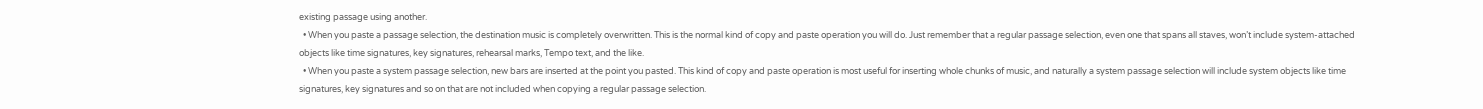existing passage using another.
  • When you paste a passage selection, the destination music is completely overwritten. This is the normal kind of copy and paste operation you will do. Just remember that a regular passage selection, even one that spans all staves, won’t include system-attached objects like time signatures, key signatures, rehearsal marks, Tempo text, and the like.
  • When you paste a system passage selection, new bars are inserted at the point you pasted. This kind of copy and paste operation is most useful for inserting whole chunks of music, and naturally a system passage selection will include system objects like time signatures, key signatures and so on that are not included when copying a regular passage selection.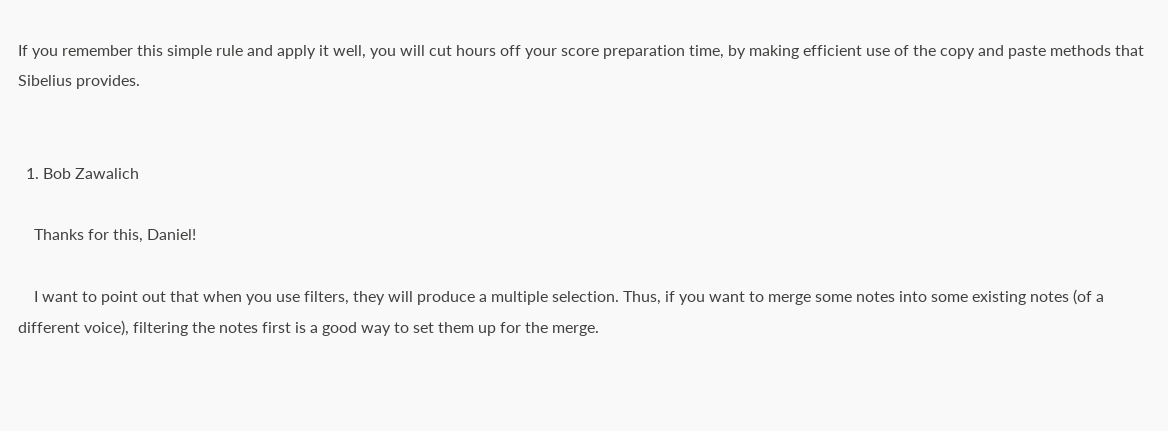If you remember this simple rule and apply it well, you will cut hours off your score preparation time, by making efficient use of the copy and paste methods that Sibelius provides.


  1. Bob Zawalich

    Thanks for this, Daniel!

    I want to point out that when you use filters, they will produce a multiple selection. Thus, if you want to merge some notes into some existing notes (of a different voice), filtering the notes first is a good way to set them up for the merge.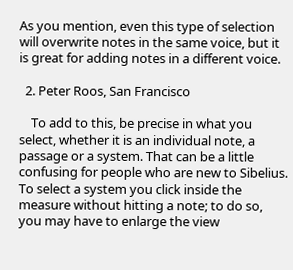As you mention, even this type of selection will overwrite notes in the same voice, but it is great for adding notes in a different voice.

  2. Peter Roos, San Francisco

    To add to this, be precise in what you select, whether it is an individual note, a passage or a system. That can be a little confusing for people who are new to Sibelius. To select a system you click inside the measure without hitting a note; to do so, you may have to enlarge the view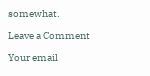somewhat.

Leave a Comment

Your email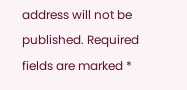address will not be published. Required fields are marked *